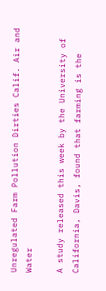Unregulated Farm Pollution Dirties Calif. Air and Water

A study released this week by the University of California, Davis, found that farming is the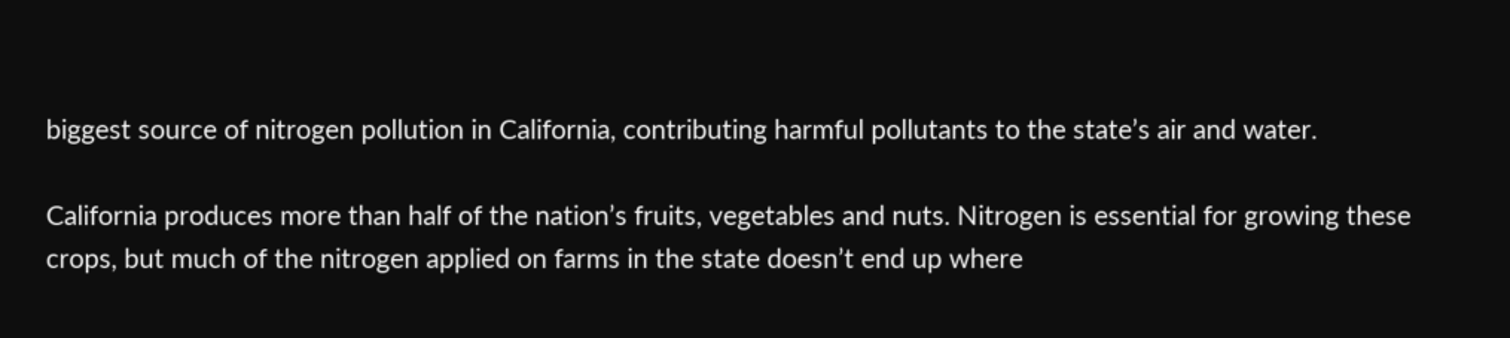biggest source of nitrogen pollution in California, contributing harmful pollutants to the state’s air and water.

California produces more than half of the nation’s fruits, vegetables and nuts. Nitrogen is essential for growing these crops, but much of the nitrogen applied on farms in the state doesn’t end up where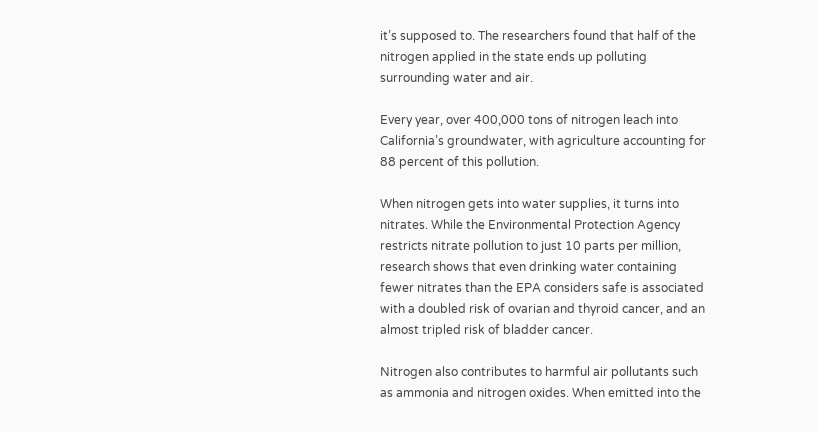it’s supposed to. The researchers found that half of the nitrogen applied in the state ends up polluting surrounding water and air.

Every year, over 400,000 tons of nitrogen leach into California’s groundwater, with agriculture accounting for 88 percent of this pollution.

When nitrogen gets into water supplies, it turns into nitrates. While the Environmental Protection Agency restricts nitrate pollution to just 10 parts per million, research shows that even drinking water containing fewer nitrates than the EPA considers safe is associated with a doubled risk of ovarian and thyroid cancer, and an almost tripled risk of bladder cancer.

Nitrogen also contributes to harmful air pollutants such as ammonia and nitrogen oxides. When emitted into the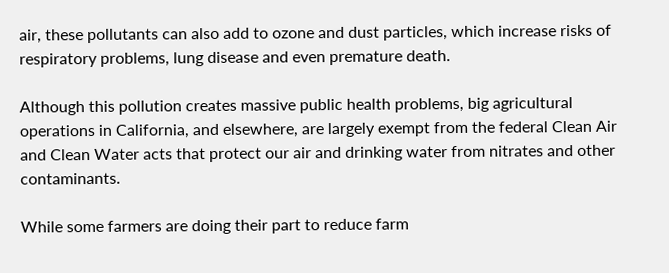air, these pollutants can also add to ozone and dust particles, which increase risks of respiratory problems, lung disease and even premature death.

Although this pollution creates massive public health problems, big agricultural operations in California, and elsewhere, are largely exempt from the federal Clean Air and Clean Water acts that protect our air and drinking water from nitrates and other contaminants.

While some farmers are doing their part to reduce farm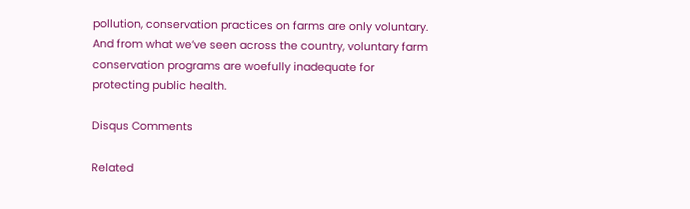pollution, conservation practices on farms are only voluntary. And from what we’ve seen across the country, voluntary farm conservation programs are woefully inadequate for protecting public health.

Disqus Comments

Related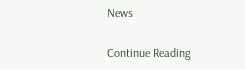News

Continue Reading